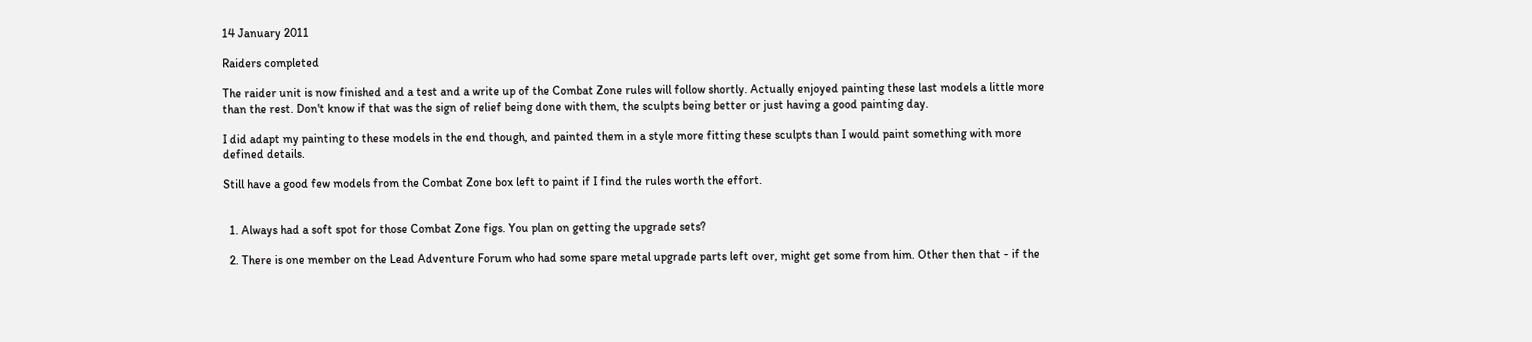14 January 2011

Raiders completed

The raider unit is now finished and a test and a write up of the Combat Zone rules will follow shortly. Actually enjoyed painting these last models a little more than the rest. Don't know if that was the sign of relief being done with them, the sculpts being better or just having a good painting day.

I did adapt my painting to these models in the end though, and painted them in a style more fitting these sculpts than I would paint something with more defined details.

Still have a good few models from the Combat Zone box left to paint if I find the rules worth the effort.


  1. Always had a soft spot for those Combat Zone figs. You plan on getting the upgrade sets?

  2. There is one member on the Lead Adventure Forum who had some spare metal upgrade parts left over, might get some from him. Other then that - if the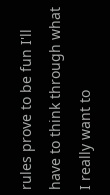rules prove to be fun I'll have to think through what I really want to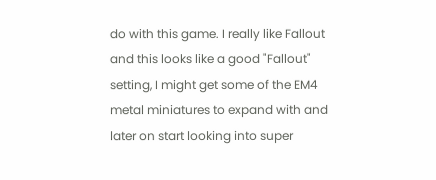do with this game. I really like Fallout and this looks like a good "Fallout" setting, I might get some of the EM4 metal miniatures to expand with and later on start looking into super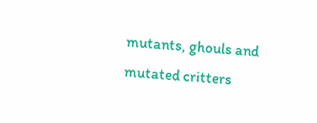mutants, ghouls and mutated critters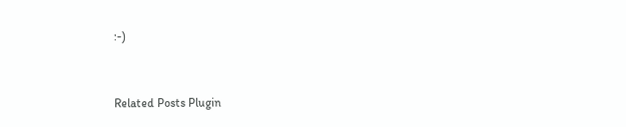:-)


Related Posts Plugin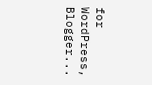for WordPress, Blogger...